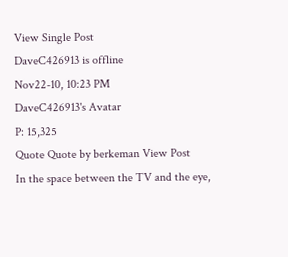View Single Post
DaveC426913 is offline
Nov22-10, 10:23 PM
DaveC426913's Avatar
P: 15,325
Quote Quote by berkeman View Post
In the space between the TV and the eye,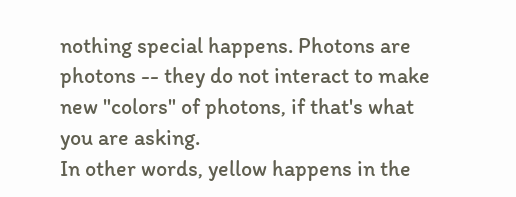nothing special happens. Photons are photons -- they do not interact to make new "colors" of photons, if that's what you are asking.
In other words, yellow happens in the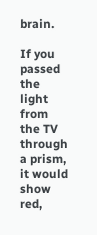brain.

If you passed the light from the TV through a prism, it would show red,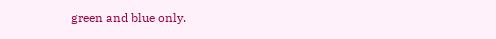green and blue only.